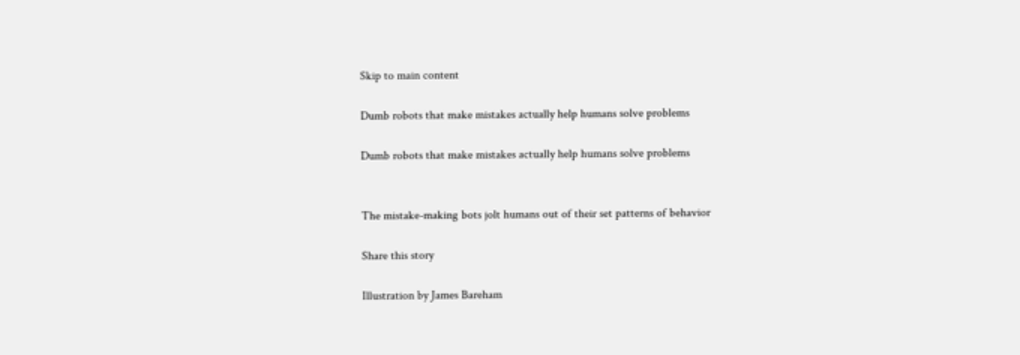Skip to main content

Dumb robots that make mistakes actually help humans solve problems

Dumb robots that make mistakes actually help humans solve problems


The mistake-making bots jolt humans out of their set patterns of behavior

Share this story

Illustration by James Bareham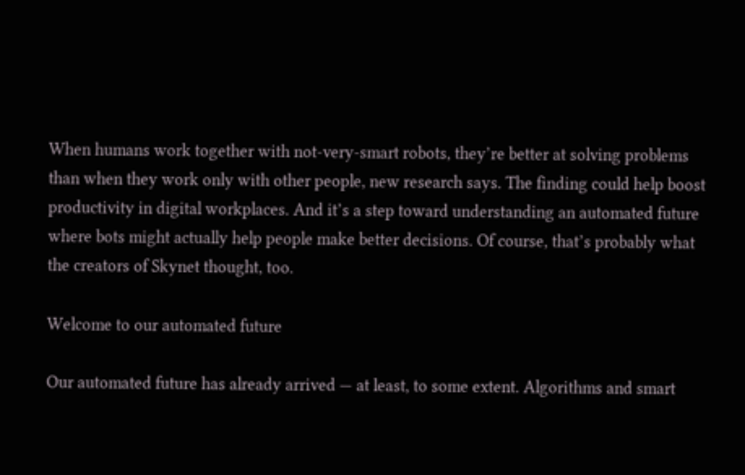When humans work together with not-very-smart robots, they’re better at solving problems than when they work only with other people, new research says. The finding could help boost productivity in digital workplaces. And it’s a step toward understanding an automated future where bots might actually help people make better decisions. Of course, that’s probably what the creators of Skynet thought, too.

Welcome to our automated future

Our automated future has already arrived — at least, to some extent. Algorithms and smart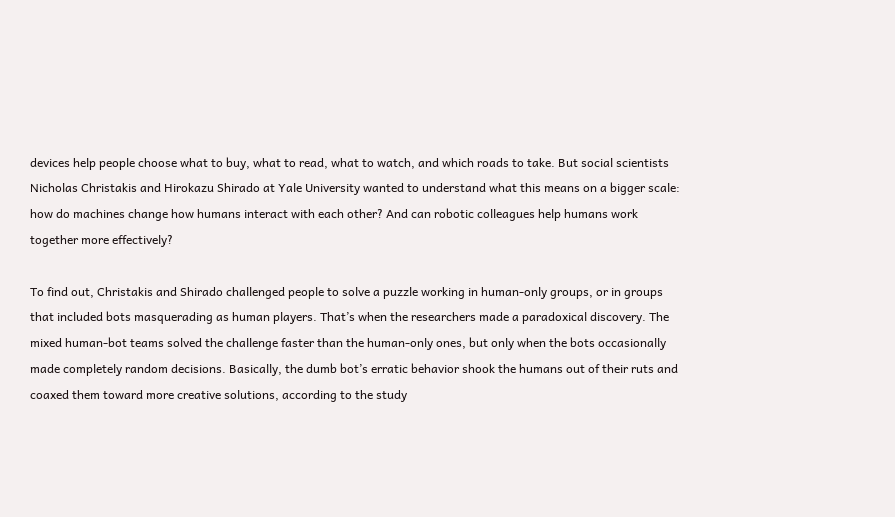devices help people choose what to buy, what to read, what to watch, and which roads to take. But social scientists Nicholas Christakis and Hirokazu Shirado at Yale University wanted to understand what this means on a bigger scale: how do machines change how humans interact with each other? And can robotic colleagues help humans work together more effectively?

To find out, Christakis and Shirado challenged people to solve a puzzle working in human-only groups, or in groups that included bots masquerading as human players. That’s when the researchers made a paradoxical discovery. The mixed human-bot teams solved the challenge faster than the human-only ones, but only when the bots occasionally made completely random decisions. Basically, the dumb bot’s erratic behavior shook the humans out of their ruts and coaxed them toward more creative solutions, according to the study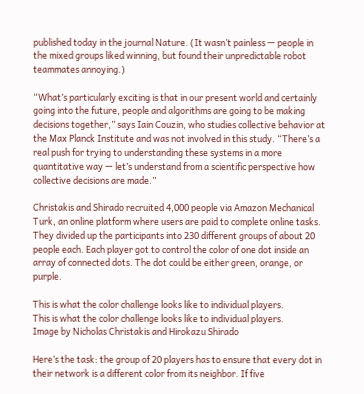published today in the journal Nature. (It wasn’t painless — people in the mixed groups liked winning, but found their unpredictable robot teammates annoying.)

“What’s particularly exciting is that in our present world and certainly going into the future, people and algorithms are going to be making decisions together,” says Iain Couzin, who studies collective behavior at the Max Planck Institute and was not involved in this study. “There’s a real push for trying to understanding these systems in a more quantitative way — let’s understand from a scientific perspective how collective decisions are made.”

Christakis and Shirado recruited 4,000 people via Amazon Mechanical Turk, an online platform where users are paid to complete online tasks. They divided up the participants into 230 different groups of about 20 people each. Each player got to control the color of one dot inside an array of connected dots. The dot could be either green, orange, or purple.

This is what the color challenge looks like to individual players.
This is what the color challenge looks like to individual players.
Image by Nicholas Christakis and Hirokazu Shirado

Here’s the task: the group of 20 players has to ensure that every dot in their network is a different color from its neighbor. If five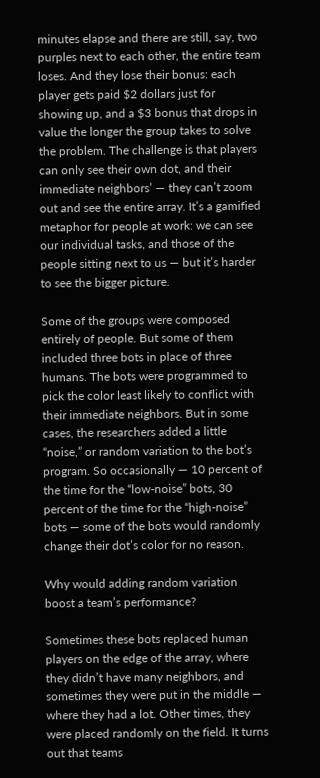minutes elapse and there are still, say, two purples next to each other, the entire team loses. And they lose their bonus: each player gets paid $2 dollars just for showing up, and a $3 bonus that drops in value the longer the group takes to solve the problem. The challenge is that players can only see their own dot, and their immediate neighbors’ — they can’t zoom out and see the entire array. It’s a gamified metaphor for people at work: we can see our individual tasks, and those of the people sitting next to us — but it’s harder to see the bigger picture.

Some of the groups were composed entirely of people. But some of them included three bots in place of three humans. The bots were programmed to pick the color least likely to conflict with their immediate neighbors. But in some cases, the researchers added a little “noise,” or random variation to the bot’s program. So occasionally — 10 percent of the time for the “low-noise” bots, 30 percent of the time for the “high-noise” bots — some of the bots would randomly change their dot’s color for no reason.

Why would adding random variation boost a team’s performance?

Sometimes these bots replaced human players on the edge of the array, where they didn’t have many neighbors, and sometimes they were put in the middle — where they had a lot. Other times, they were placed randomly on the field. It turns out that teams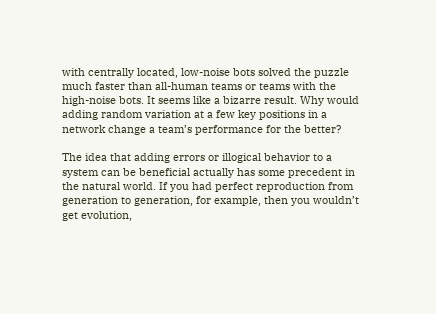with centrally located, low-noise bots solved the puzzle much faster than all-human teams or teams with the high-noise bots. It seems like a bizarre result. Why would adding random variation at a few key positions in a network change a team’s performance for the better?

The idea that adding errors or illogical behavior to a system can be beneficial actually has some precedent in the natural world. If you had perfect reproduction from generation to generation, for example, then you wouldn’t get evolution,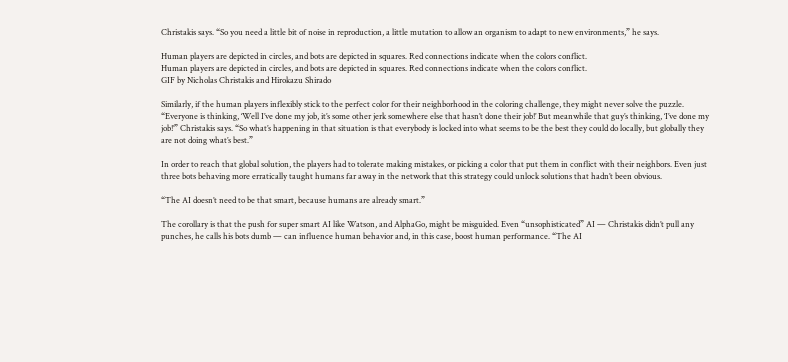Christakis says. “So you need a little bit of noise in reproduction, a little mutation to allow an organism to adapt to new environments,” he says.

Human players are depicted in circles, and bots are depicted in squares. Red connections indicate when the colors conflict.
Human players are depicted in circles, and bots are depicted in squares. Red connections indicate when the colors conflict.
GIF by Nicholas Christakis and Hirokazu Shirado

Similarly, if the human players inflexibly stick to the perfect color for their neighborhood in the coloring challenge, they might never solve the puzzle. “Everyone is thinking, ‘Well I’ve done my job, it’s some other jerk somewhere else that hasn’t done their job!’ But meanwhile that guy’s thinking, ‘I’ve done my job!’” Christakis says. “So what’s happening in that situation is that everybody is locked into what seems to be the best they could do locally, but globally they are not doing what’s best.”

In order to reach that global solution, the players had to tolerate making mistakes, or picking a color that put them in conflict with their neighbors. Even just three bots behaving more erratically taught humans far away in the network that this strategy could unlock solutions that hadn’t been obvious.

“The AI doesn’t need to be that smart, because humans are already smart.”

The corollary is that the push for super smart AI like Watson, and AlphaGo, might be misguided. Even “unsophisticated” AI — Christakis didn’t pull any punches, he calls his bots dumb — can influence human behavior and, in this case, boost human performance. “The AI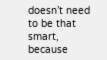doesn’t need to be that smart, because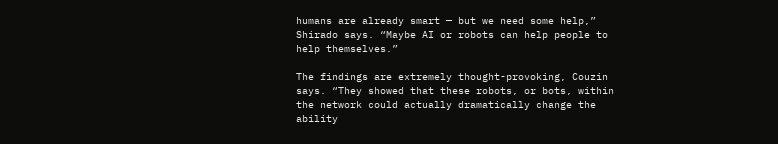humans are already smart — but we need some help,” Shirado says. “Maybe AI or robots can help people to help themselves.”

The findings are extremely thought-provoking, Couzin says. “They showed that these robots, or bots, within the network could actually dramatically change the ability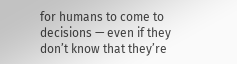for humans to come to decisions — even if they don’t know that they’re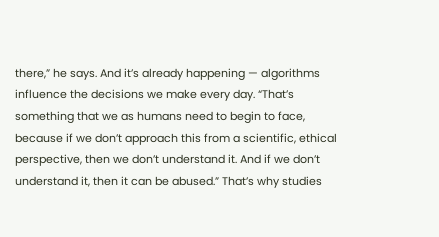there,” he says. And it’s already happening — algorithms influence the decisions we make every day. “That’s something that we as humans need to begin to face, because if we don’t approach this from a scientific, ethical perspective, then we don’t understand it. And if we don’t understand it, then it can be abused.” That’s why studies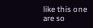like this one are so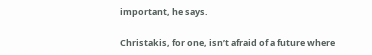important, he says.

Christakis, for one, isn’t afraid of a future where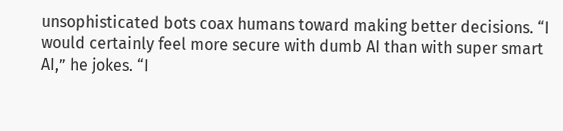unsophisticated bots coax humans toward making better decisions. “I would certainly feel more secure with dumb AI than with super smart AI,” he jokes. “I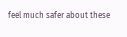feel much safer about these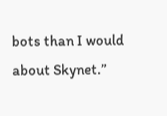bots than I would about Skynet.”